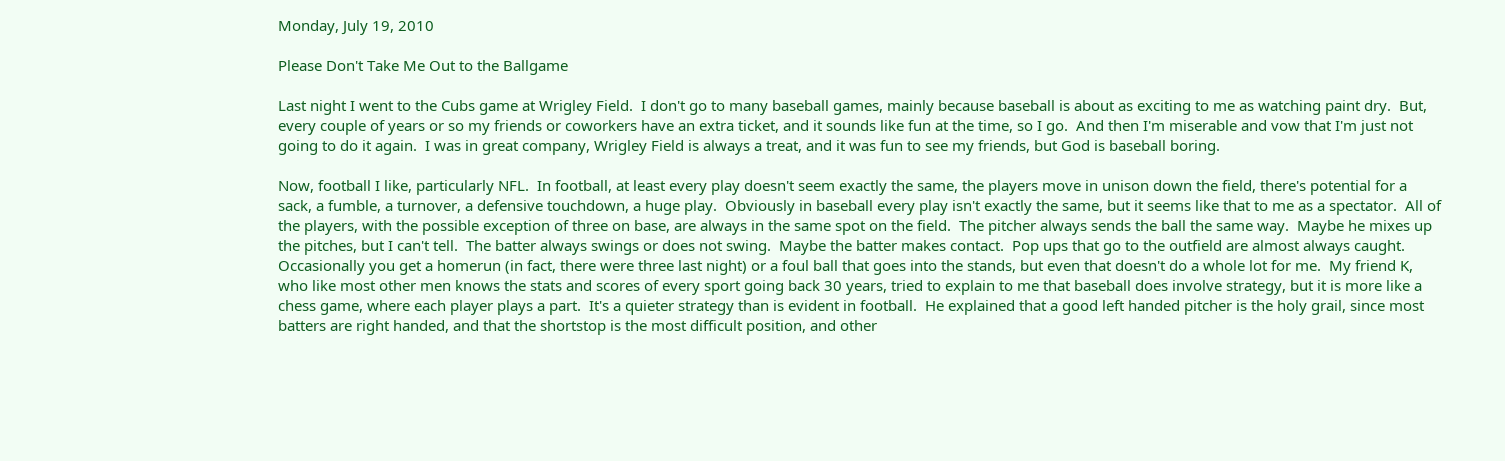Monday, July 19, 2010

Please Don't Take Me Out to the Ballgame

Last night I went to the Cubs game at Wrigley Field.  I don't go to many baseball games, mainly because baseball is about as exciting to me as watching paint dry.  But, every couple of years or so my friends or coworkers have an extra ticket, and it sounds like fun at the time, so I go.  And then I'm miserable and vow that I'm just not going to do it again.  I was in great company, Wrigley Field is always a treat, and it was fun to see my friends, but God is baseball boring.

Now, football I like, particularly NFL.  In football, at least every play doesn't seem exactly the same, the players move in unison down the field, there's potential for a sack, a fumble, a turnover, a defensive touchdown, a huge play.  Obviously in baseball every play isn't exactly the same, but it seems like that to me as a spectator.  All of the players, with the possible exception of three on base, are always in the same spot on the field.  The pitcher always sends the ball the same way.  Maybe he mixes up the pitches, but I can't tell.  The batter always swings or does not swing.  Maybe the batter makes contact.  Pop ups that go to the outfield are almost always caught.  Occasionally you get a homerun (in fact, there were three last night) or a foul ball that goes into the stands, but even that doesn't do a whole lot for me.  My friend K, who like most other men knows the stats and scores of every sport going back 30 years, tried to explain to me that baseball does involve strategy, but it is more like a chess game, where each player plays a part.  It's a quieter strategy than is evident in football.  He explained that a good left handed pitcher is the holy grail, since most batters are right handed, and that the shortstop is the most difficult position, and other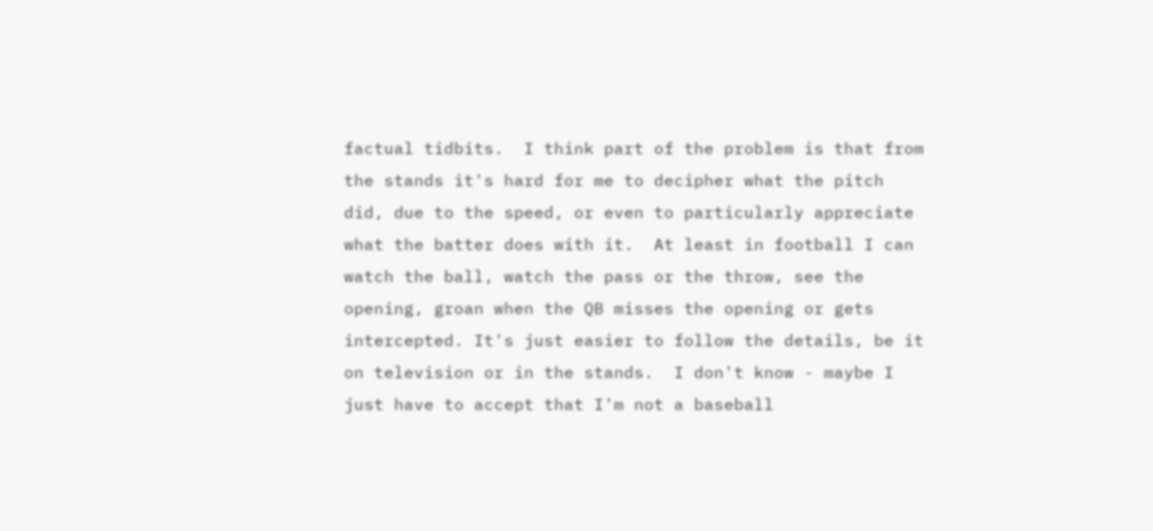factual tidbits.  I think part of the problem is that from the stands it's hard for me to decipher what the pitch did, due to the speed, or even to particularly appreciate what the batter does with it.  At least in football I can watch the ball, watch the pass or the throw, see the opening, groan when the QB misses the opening or gets intercepted. It's just easier to follow the details, be it on television or in the stands.  I don't know - maybe I just have to accept that I'm not a baseball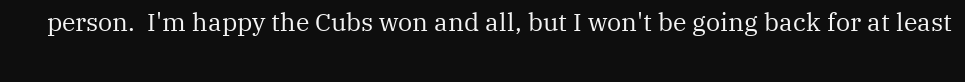person.  I'm happy the Cubs won and all, but I won't be going back for at least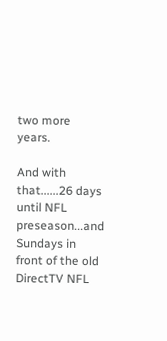two more years.

And with that......26 days until NFL preseason...and Sundays in front of the old DirectTV NFL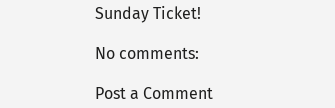Sunday Ticket!

No comments:

Post a Comment